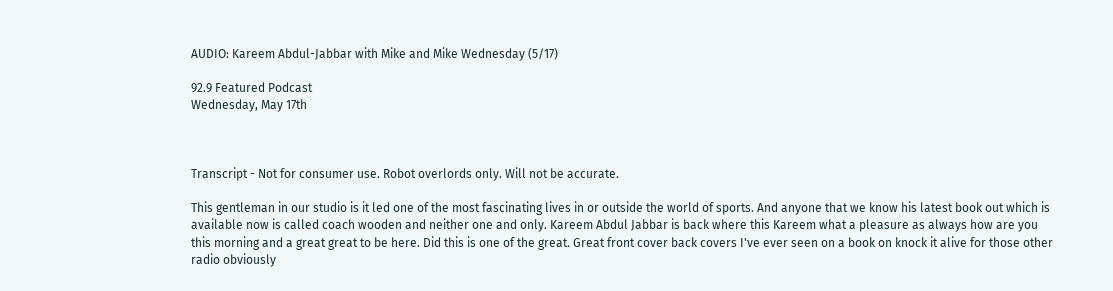AUDIO: Kareem Abdul-Jabbar with Mike and Mike Wednesday (5/17)

92.9 Featured Podcast
Wednesday, May 17th



Transcript - Not for consumer use. Robot overlords only. Will not be accurate.

This gentleman in our studio is it led one of the most fascinating lives in or outside the world of sports. And anyone that we know his latest book out which is available now is called coach wooden and neither one and only. Kareem Abdul Jabbar is back where this Kareem what a pleasure as always how are you this morning and a great great to be here. Did this is one of the great. Great front cover back covers I've ever seen on a book on knock it alive for those other radio obviously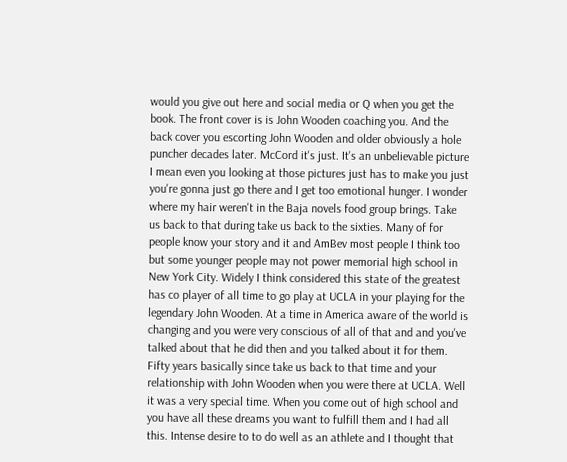would you give out here and social media or Q when you get the book. The front cover is is John Wooden coaching you. And the back cover you escorting John Wooden and older obviously a hole puncher decades later. McCord it's just. It's an unbelievable picture I mean even you looking at those pictures just has to make you just you're gonna just go there and I get too emotional hunger. I wonder where my hair weren't in the Baja novels food group brings. Take us back to that during take us back to the sixties. Many of for people know your story and it and AmBev most people I think too but some younger people may not power memorial high school in New York City. Widely I think considered this state of the greatest has co player of all time to go play at UCLA in your playing for the legendary John Wooden. At a time in America aware of the world is changing and you were very conscious of all of that and and you've talked about that he did then and you talked about it for them. Fifty years basically since take us back to that time and your relationship with John Wooden when you were there at UCLA. Well it was a very special time. When you come out of high school and you have all these dreams you want to fulfill them and I had all this. Intense desire to to do well as an athlete and I thought that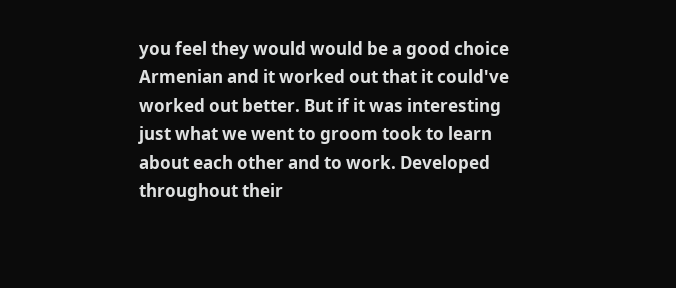you feel they would would be a good choice Armenian and it worked out that it could've worked out better. But if it was interesting just what we went to groom took to learn about each other and to work. Developed throughout their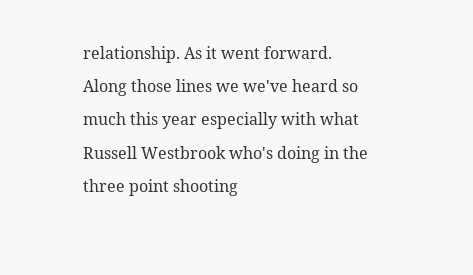relationship. As it went forward. Along those lines we we've heard so much this year especially with what Russell Westbrook who's doing in the three point shooting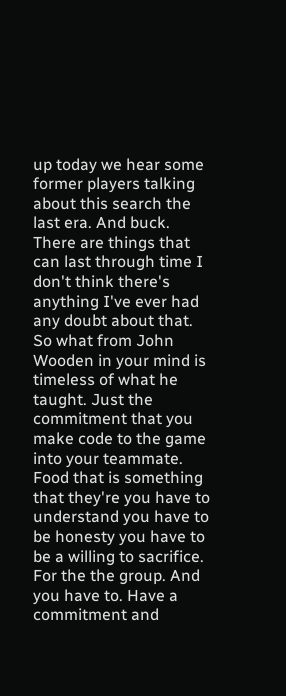up today we hear some former players talking about this search the last era. And buck. There are things that can last through time I don't think there's anything I've ever had any doubt about that. So what from John Wooden in your mind is timeless of what he taught. Just the commitment that you make code to the game into your teammate. Food that is something that they're you have to understand you have to be honesty you have to be a willing to sacrifice. For the the group. And you have to. Have a commitment and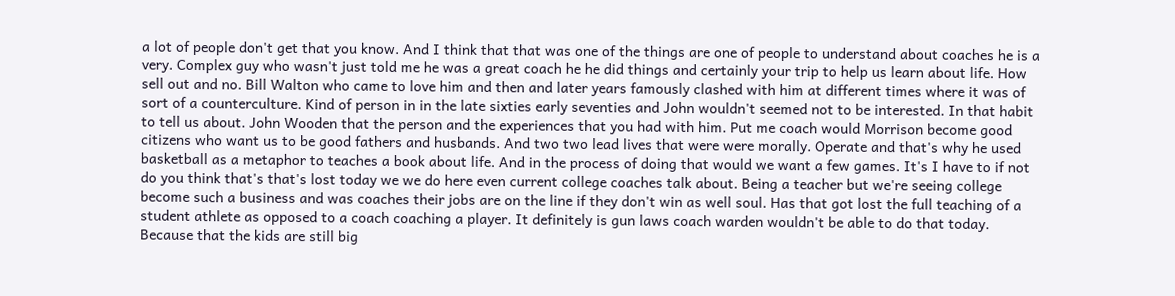a lot of people don't get that you know. And I think that that was one of the things are one of people to understand about coaches he is a very. Complex guy who wasn't just told me he was a great coach he he did things and certainly your trip to help us learn about life. How sell out and no. Bill Walton who came to love him and then and later years famously clashed with him at different times where it was of sort of a counterculture. Kind of person in in the late sixties early seventies and John wouldn't seemed not to be interested. In that habit to tell us about. John Wooden that the person and the experiences that you had with him. Put me coach would Morrison become good citizens who want us to be good fathers and husbands. And two two lead lives that were were morally. Operate and that's why he used basketball as a metaphor to teaches a book about life. And in the process of doing that would we want a few games. It's I have to if not do you think that's that's lost today we we do here even current college coaches talk about. Being a teacher but we're seeing college become such a business and was coaches their jobs are on the line if they don't win as well soul. Has that got lost the full teaching of a student athlete as opposed to a coach coaching a player. It definitely is gun laws coach warden wouldn't be able to do that today. Because that the kids are still big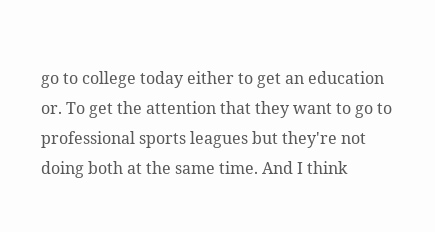go to college today either to get an education or. To get the attention that they want to go to professional sports leagues but they're not doing both at the same time. And I think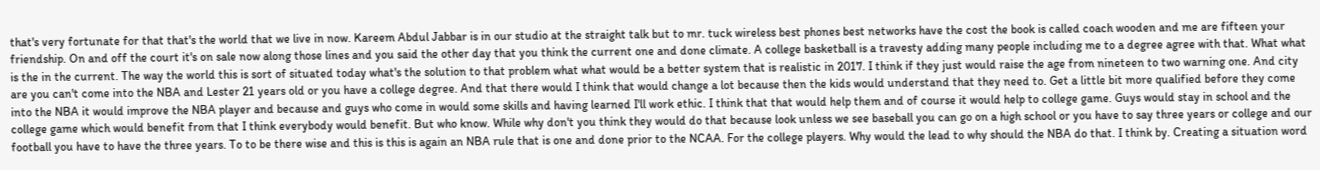that's very fortunate for that that's the world that we live in now. Kareem Abdul Jabbar is in our studio at the straight talk but to mr. tuck wireless best phones best networks have the cost the book is called coach wooden and me are fifteen your friendship. On and off the court it's on sale now along those lines and you said the other day that you think the current one and done climate. A college basketball is a travesty adding many people including me to a degree agree with that. What what is the in the current. The way the world this is sort of situated today what's the solution to that problem what what would be a better system that is realistic in 2017. I think if they just would raise the age from nineteen to two warning one. And city are you can't come into the NBA and Lester 21 years old or you have a college degree. And that there would I think that would change a lot because then the kids would understand that they need to. Get a little bit more qualified before they come into the NBA it would improve the NBA player and because and guys who come in would some skills and having learned I'll work ethic. I think that that would help them and of course it would help to college game. Guys would stay in school and the college game which would benefit from that I think everybody would benefit. But who know. While why don't you think they would do that because look unless we see baseball you can go on a high school or you have to say three years or college and our football you have to have the three years. To to be there wise and this is this is again an NBA rule that is one and done prior to the NCAA. For the college players. Why would the lead to why should the NBA do that. I think by. Creating a situation word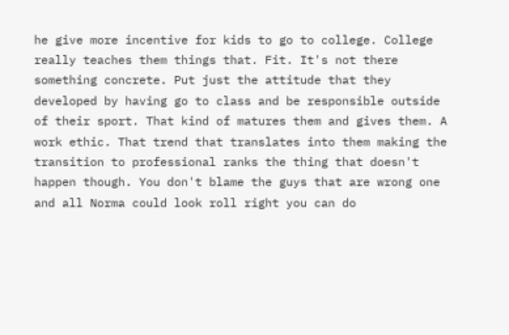he give more incentive for kids to go to college. College really teaches them things that. Fit. It's not there something concrete. Put just the attitude that they developed by having go to class and be responsible outside of their sport. That kind of matures them and gives them. A work ethic. That trend that translates into them making the transition to professional ranks the thing that doesn't happen though. You don't blame the guys that are wrong one and all Norma could look roll right you can do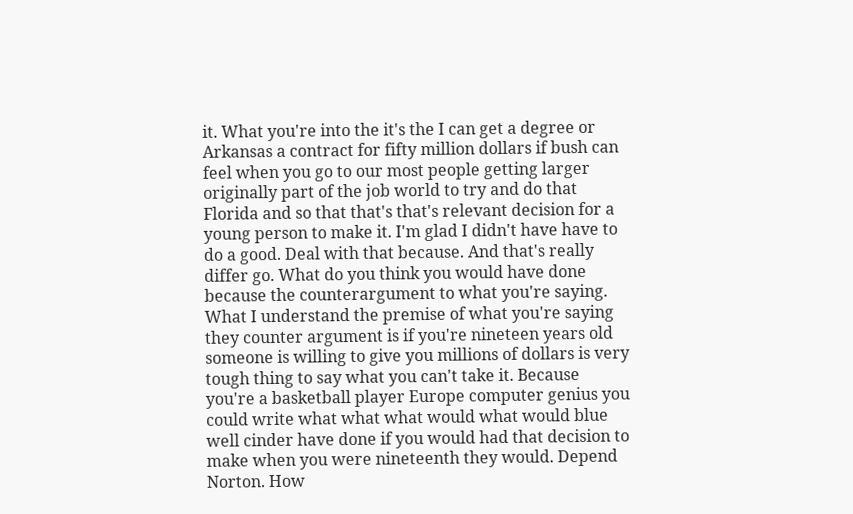it. What you're into the it's the I can get a degree or Arkansas a contract for fifty million dollars if bush can feel when you go to our most people getting larger originally part of the job world to try and do that Florida and so that that's that's relevant decision for a young person to make it. I'm glad I didn't have have to do a good. Deal with that because. And that's really differ go. What do you think you would have done because the counterargument to what you're saying. What I understand the premise of what you're saying they counter argument is if you're nineteen years old someone is willing to give you millions of dollars is very tough thing to say what you can't take it. Because you're a basketball player Europe computer genius you could write what what what would what would blue well cinder have done if you would had that decision to make when you were nineteenth they would. Depend Norton. How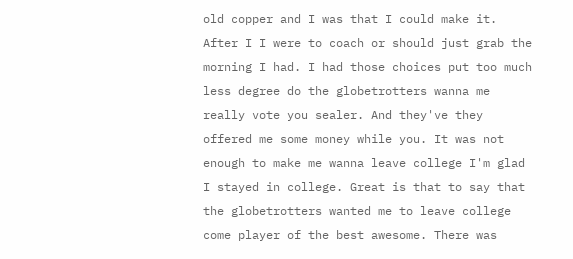old copper and I was that I could make it. After I I were to coach or should just grab the morning I had. I had those choices put too much less degree do the globetrotters wanna me really vote you sealer. And they've they offered me some money while you. It was not enough to make me wanna leave college I'm glad I stayed in college. Great is that to say that the globetrotters wanted me to leave college come player of the best awesome. There was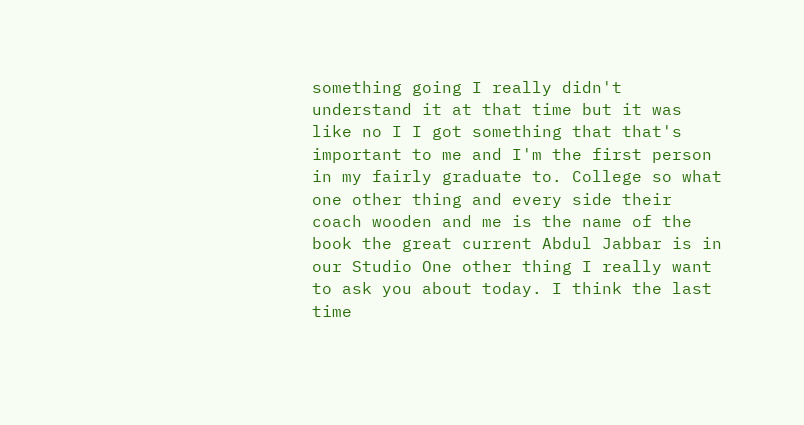something going I really didn't understand it at that time but it was like no I I got something that that's important to me and I'm the first person in my fairly graduate to. College so what one other thing and every side their coach wooden and me is the name of the book the great current Abdul Jabbar is in our Studio One other thing I really want to ask you about today. I think the last time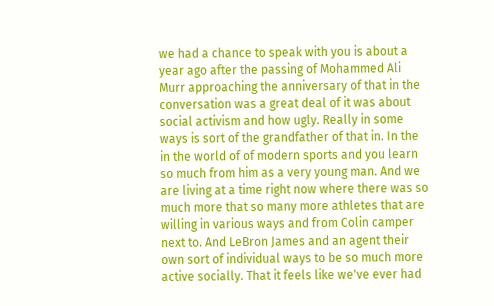we had a chance to speak with you is about a year ago after the passing of Mohammed Ali Murr approaching the anniversary of that in the conversation was a great deal of it was about social activism and how ugly. Really in some ways is sort of the grandfather of that in. In the in the world of of modern sports and you learn so much from him as a very young man. And we are living at a time right now where there was so much more that so many more athletes that are willing in various ways and from Colin camper next to. And LeBron James and an agent their own sort of individual ways to be so much more active socially. That it feels like we've ever had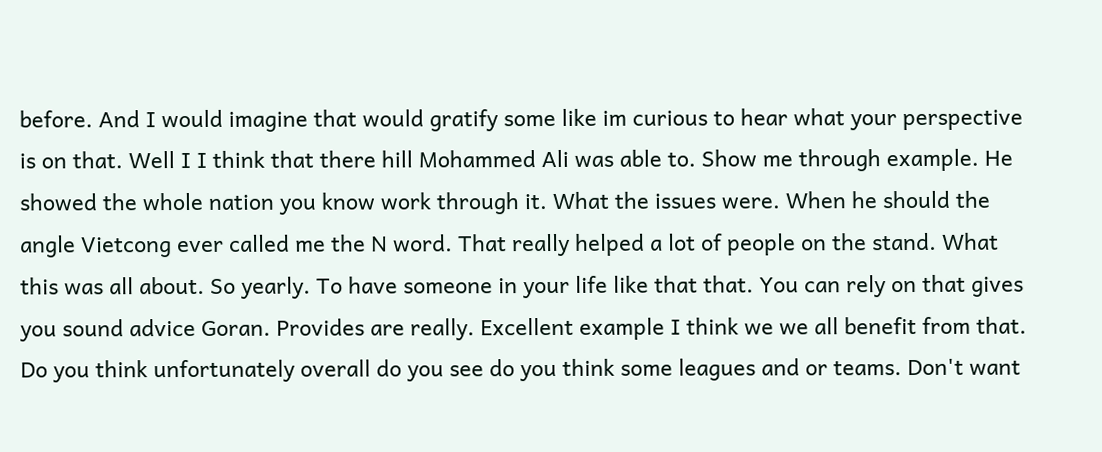before. And I would imagine that would gratify some like im curious to hear what your perspective is on that. Well I I think that there hill Mohammed Ali was able to. Show me through example. He showed the whole nation you know work through it. What the issues were. When he should the angle Vietcong ever called me the N word. That really helped a lot of people on the stand. What this was all about. So yearly. To have someone in your life like that that. You can rely on that gives you sound advice Goran. Provides are really. Excellent example I think we we all benefit from that. Do you think unfortunately overall do you see do you think some leagues and or teams. Don't want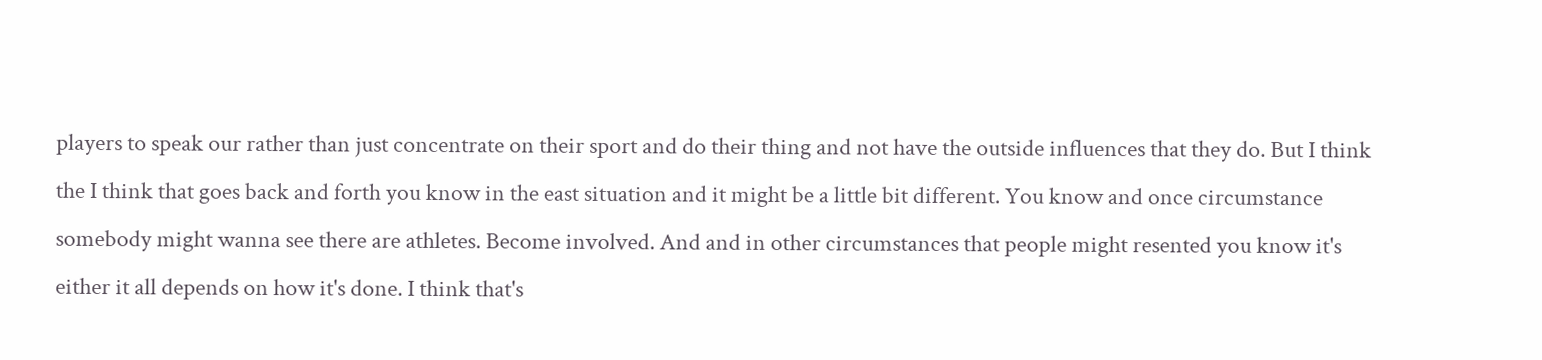players to speak our rather than just concentrate on their sport and do their thing and not have the outside influences that they do. But I think the I think that goes back and forth you know in the east situation and it might be a little bit different. You know and once circumstance somebody might wanna see there are athletes. Become involved. And and in other circumstances that people might resented you know it's either it all depends on how it's done. I think that's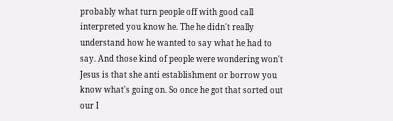probably what turn people off with good call interpreted you know he. The he didn't really understand how he wanted to say what he had to say. And those kind of people were wondering won't Jesus is that she anti establishment or borrow you know what's going on. So once he got that sorted out our I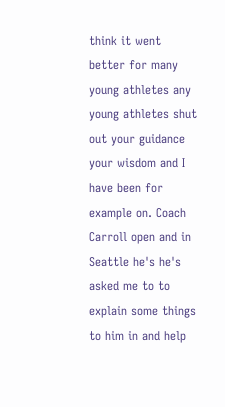think it went better for many young athletes any young athletes shut out your guidance your wisdom and I have been for example on. Coach Carroll open and in Seattle he's he's asked me to to explain some things to him in and help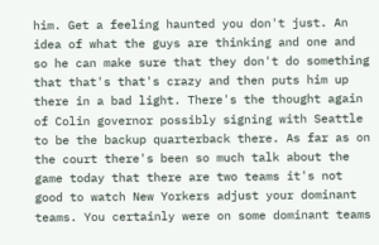him. Get a feeling haunted you don't just. An idea of what the guys are thinking and one and so he can make sure that they don't do something that that's that's crazy and then puts him up there in a bad light. There's the thought again of Colin governor possibly signing with Seattle to be the backup quarterback there. As far as on the court there's been so much talk about the game today that there are two teams it's not good to watch New Yorkers adjust your dominant teams. You certainly were on some dominant teams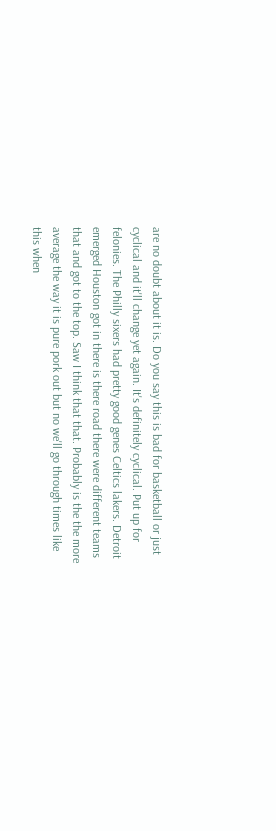are no doubt about it is. Do you say this is bad for basketball or just cyclical and it'll change yet again. It's definitely cyclical. Put up for felonies. The Philly sixers had pretty good genes Celtics lakers. Detroit emerged Houston got in there is there road there were different teams that and got to the top. Saw I think that that. Probably is the the more average the way it is pure pork out but no we'll go through times like this when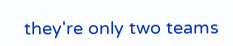they're only two teams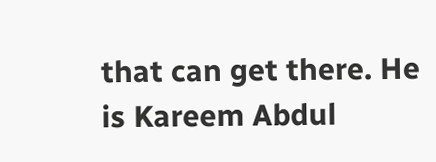that can get there. He is Kareem Abdul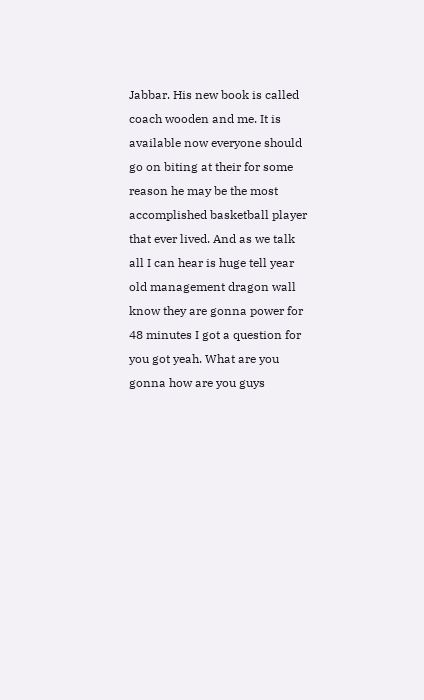Jabbar. His new book is called coach wooden and me. It is available now everyone should go on biting at their for some reason he may be the most accomplished basketball player that ever lived. And as we talk all I can hear is huge tell year old management dragon wall know they are gonna power for 48 minutes I got a question for you got yeah. What are you gonna how are you guys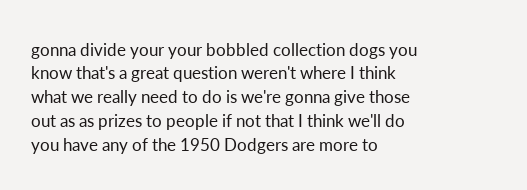gonna divide your your bobbled collection dogs you know that's a great question weren't where I think what we really need to do is we're gonna give those out as as prizes to people if not that I think we'll do you have any of the 1950 Dodgers are more to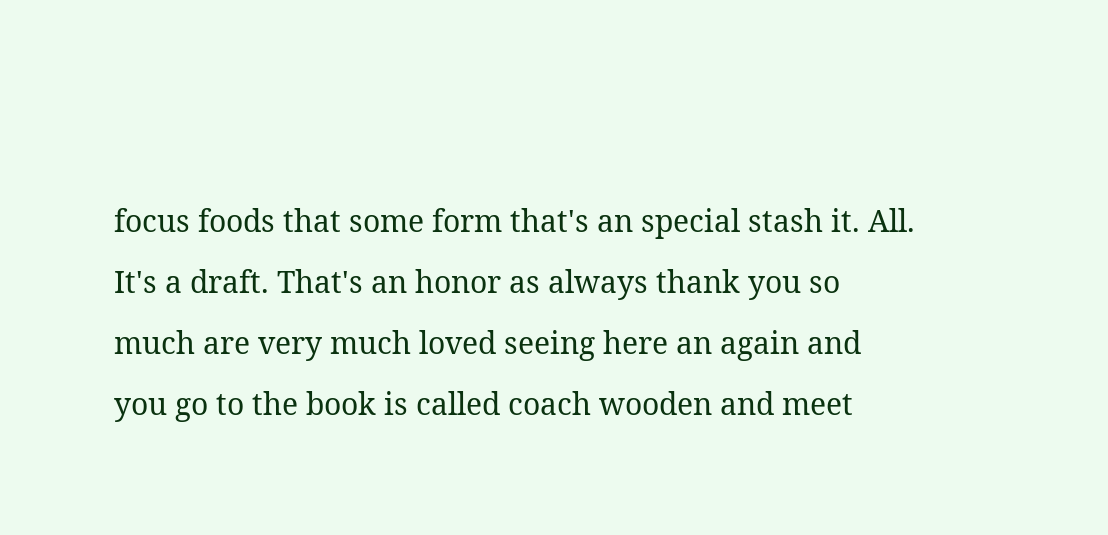focus foods that some form that's an special stash it. All. It's a draft. That's an honor as always thank you so much are very much loved seeing here an again and you go to the book is called coach wooden and meet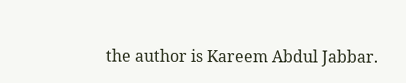the author is Kareem Abdul Jabbar.